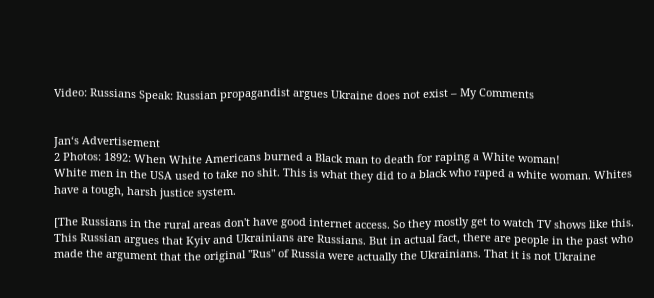Video: Russians Speak: Russian propagandist argues Ukraine does not exist – My Comments


Jan‘s Advertisement
2 Photos: 1892: When White Americans burned a Black man to death for raping a White woman!
White men in the USA used to take no shit. This is what they did to a black who raped a white woman. Whites have a tough, harsh justice system.

[The Russians in the rural areas don't have good internet access. So they mostly get to watch TV shows like this. This Russian argues that Kyiv and Ukrainians are Russians. But in actual fact, there are people in the past who made the argument that the original "Rus" of Russia were actually the Ukrainians. That it is not Ukraine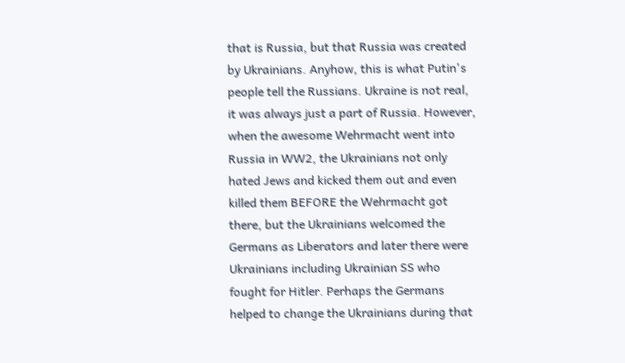that is Russia, but that Russia was created by Ukrainians. Anyhow, this is what Putin's people tell the Russians. Ukraine is not real, it was always just a part of Russia. However, when the awesome Wehrmacht went into Russia in WW2, the Ukrainians not only hated Jews and kicked them out and even killed them BEFORE the Wehrmacht got there, but the Ukrainians welcomed the Germans as Liberators and later there were Ukrainians including Ukrainian SS who fought for Hitler. Perhaps the Germans helped to change the Ukrainians during that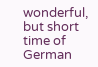wonderful, but short time of German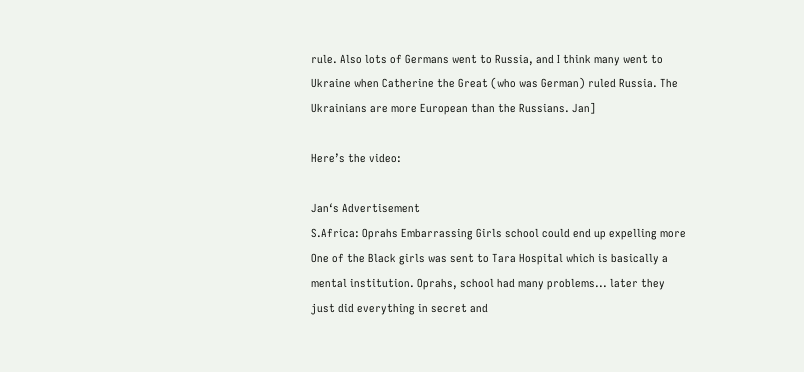rule. Also lots of Germans went to Russia, and I think many went to Ukraine when Catherine the Great (who was German) ruled Russia. The Ukrainians are more European than the Russians. Jan]

Here’s the video:

Jan‘s Advertisement
S.Africa: Oprahs Embarrassing Girls school could end up expelling more
One of the Black girls was sent to Tara Hospital which is basically a mental institution. Oprahs, school had many problems... later they just did everything in secret and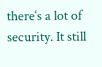there‘s a lot of security. It still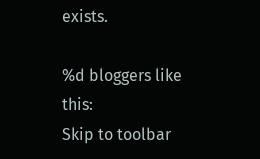exists.

%d bloggers like this:
Skip to toolbar